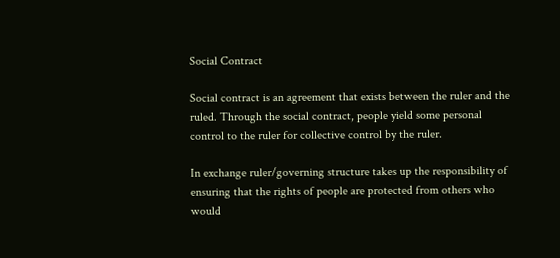Social Contract

Social contract is an agreement that exists between the ruler and the ruled. Through the social contract, people yield some personal control to the ruler for collective control by the ruler.

In exchange ruler/governing structure takes up the responsibility of ensuring that the rights of people are protected from others who would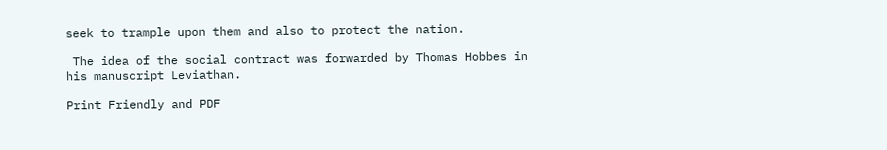seek to trample upon them and also to protect the nation.

 The idea of the social contract was forwarded by Thomas Hobbes in his manuscript Leviathan.

Print Friendly and PDF